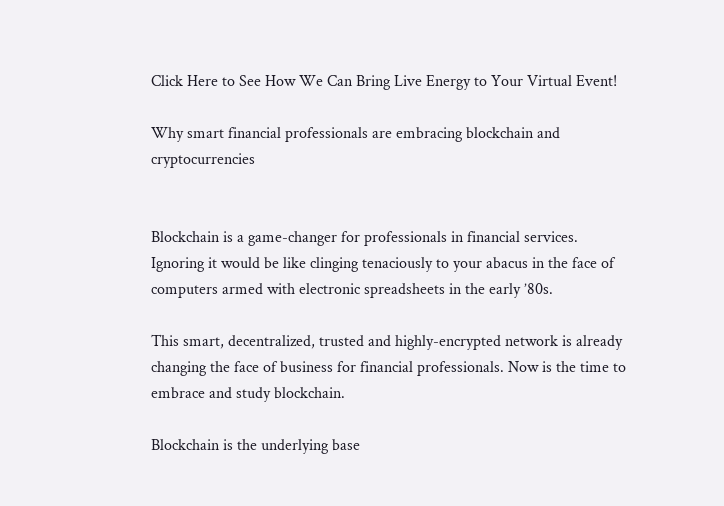Click Here to See How We Can Bring Live Energy to Your Virtual Event!

Why smart financial professionals are embracing blockchain and cryptocurrencies


Blockchain is a game-changer for professionals in financial services. Ignoring it would be like clinging tenaciously to your abacus in the face of computers armed with electronic spreadsheets in the early ’80s.

This smart, decentralized, trusted and highly-encrypted network is already changing the face of business for financial professionals. Now is the time to embrace and study blockchain.

Blockchain is the underlying base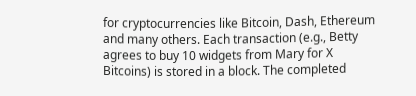for cryptocurrencies like Bitcoin, Dash, Ethereum and many others. Each transaction (e.g., Betty agrees to buy 10 widgets from Mary for X Bitcoins) is stored in a block. The completed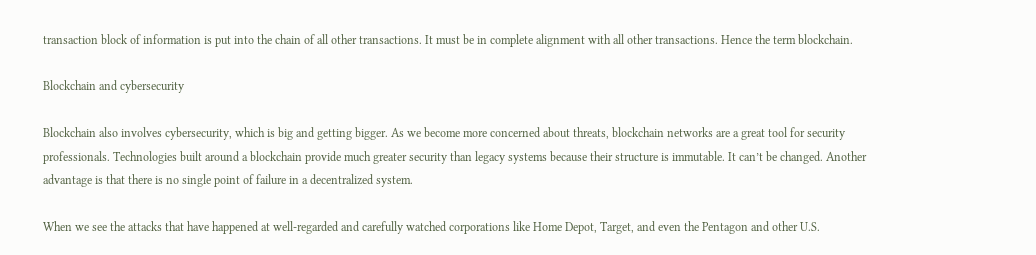transaction block of information is put into the chain of all other transactions. It must be in complete alignment with all other transactions. Hence the term blockchain.

Blockchain and cybersecurity

Blockchain also involves cybersecurity, which is big and getting bigger. As we become more concerned about threats, blockchain networks are a great tool for security professionals. Technologies built around a blockchain provide much greater security than legacy systems because their structure is immutable. It can’t be changed. Another advantage is that there is no single point of failure in a decentralized system.

When we see the attacks that have happened at well-regarded and carefully watched corporations like Home Depot, Target, and even the Pentagon and other U.S.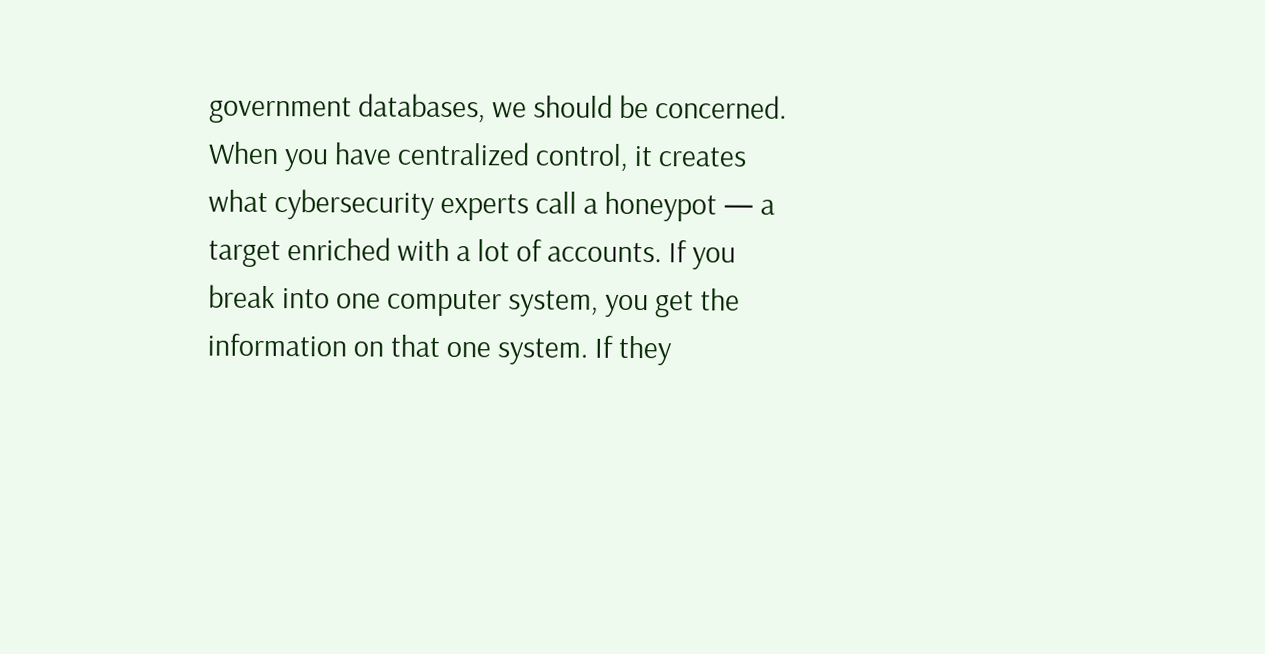government databases, we should be concerned. When you have centralized control, it creates what cybersecurity experts call a honeypot — a target enriched with a lot of accounts. If you break into one computer system, you get the information on that one system. If they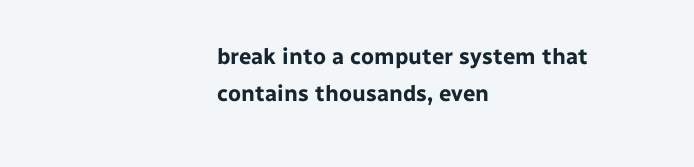break into a computer system that contains thousands, even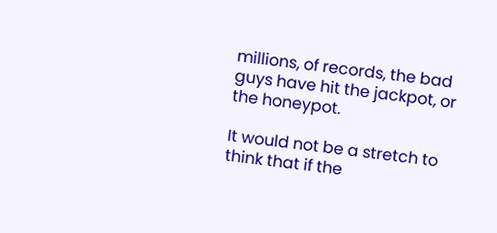millions, of records, the bad guys have hit the jackpot, or the honeypot.

It would not be a stretch to think that if the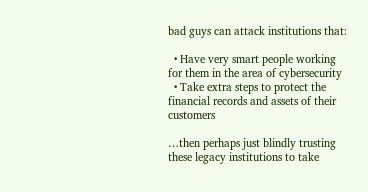bad guys can attack institutions that:

  • Have very smart people working for them in the area of cybersecurity
  • Take extra steps to protect the financial records and assets of their customers

…then perhaps just blindly trusting these legacy institutions to take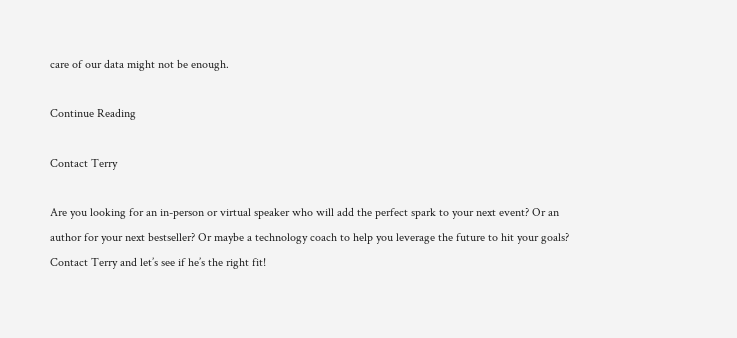care of our data might not be enough.

Continue Reading

Contact Terry

Are you looking for an in-person or virtual speaker who will add the perfect spark to your next event? Or an author for your next bestseller? Or maybe a technology coach to help you leverage the future to hit your goals? Contact Terry and let’s see if he’s the right fit!